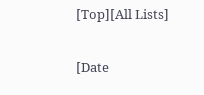[Top][All Lists]

[Date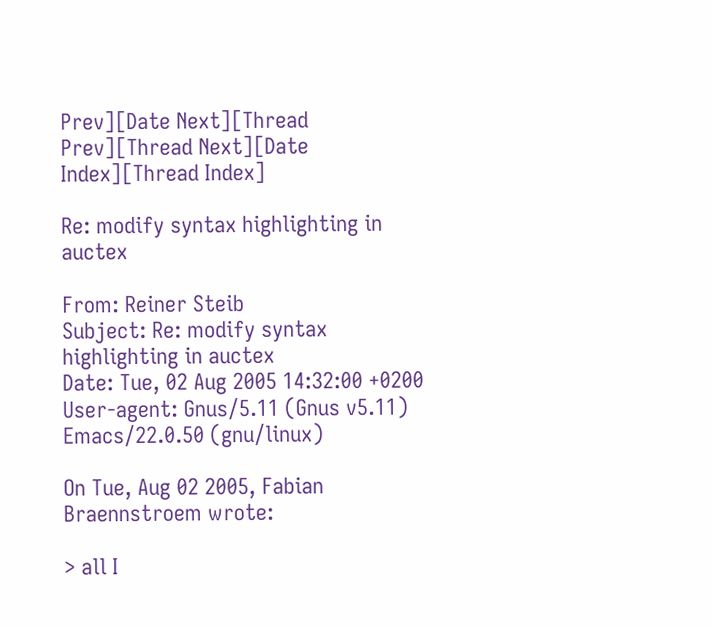Prev][Date Next][Thread Prev][Thread Next][Date Index][Thread Index]

Re: modify syntax highlighting in auctex

From: Reiner Steib
Subject: Re: modify syntax highlighting in auctex
Date: Tue, 02 Aug 2005 14:32:00 +0200
User-agent: Gnus/5.11 (Gnus v5.11) Emacs/22.0.50 (gnu/linux)

On Tue, Aug 02 2005, Fabian Braennstroem wrote:

> all I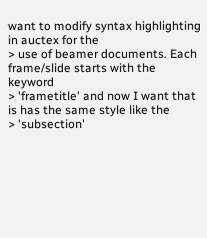want to modify syntax highlighting in auctex for the
> use of beamer documents. Each frame/slide starts with the keyword
> 'frametitle' and now I want that is has the same style like the
> 'subsection'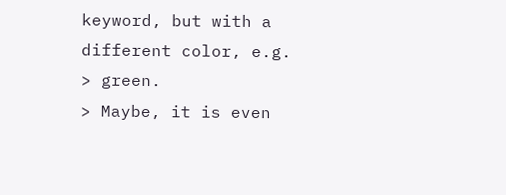keyword, but with a different color, e.g.
> green.
> Maybe, it is even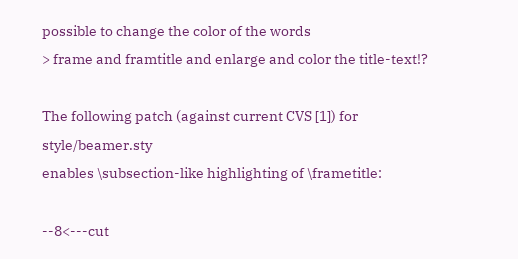possible to change the color of the words
> frame and framtitle and enlarge and color the title-text!?

The following patch (against current CVS [1]) for style/beamer.sty
enables \subsection-like highlighting of \frametitle:

--8<---cut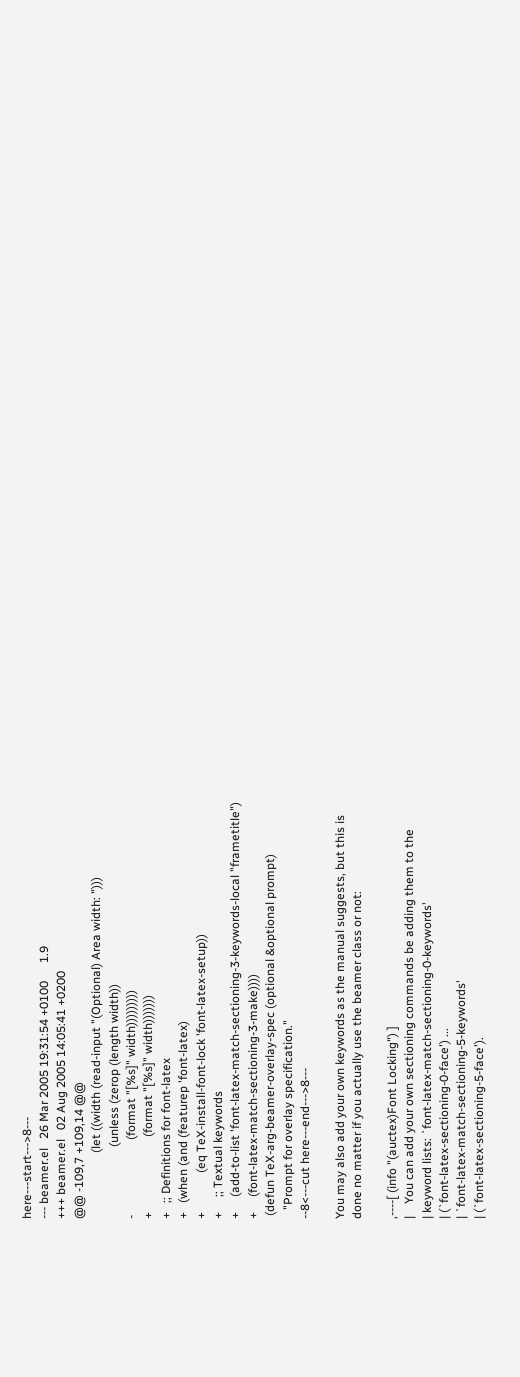here---start--->8---
--- beamer.el   26 Mar 2005 19:31:54 +0100      1.9
+++ beamer.el   02 Aug 2005 14:05:41 +0200
@@ -109,7 +109,14 @@
                      (let ((width (read-input "(Optional) Area width: ")))
                        (unless (zerop (length width))
-                         (format "[%s]" width)))))))))
+                         (format "[%s]" width)))))))
+   ;; Definitions for font-latex
+   (when (and (featurep 'font-latex)
+             (eq TeX-install-font-lock 'font-latex-setup))
+     ;; Textual keywords
+     (add-to-list 'font-latex-match-sectioning-3-keywords-local "frametitle")
+     (font-latex-match-sectioning-3-make))))
 (defun TeX-arg-beamer-overlay-spec (optional &optional prompt)
   "Prompt for overlay specification."
--8<---cut here---end--->8---

You may also add your own keywords as the manual suggests, but this is
done no matter if you actually use the beamer class or not:

,----[ (info "(auctex)Font Locking") ]
|    You can add your own sectioning commands be adding them to the
| keyword lists: `font-latex-match-sectioning-0-keywords'
| (`font-latex-sectioning-0-face') ...
| `font-latex-match-sectioning-5-keywords'
| (`font-latex-sectioning-5-face').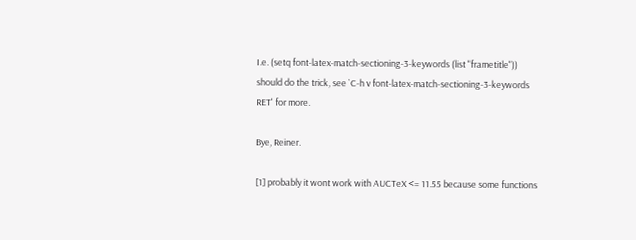I.e. (setq font-latex-match-sectioning-3-keywords (list "frametitle"))
should do the trick, see `C-h v font-latex-match-sectioning-3-keywords
RET' for more.

Bye, Reiner.

[1] probably it wont work with AUCTeX <= 11.55 because some functions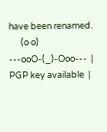have been renamed.
      (o o)
---ooO-(_)-Ooo---  |  PGP key available  |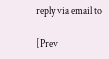reply via email to

[Prev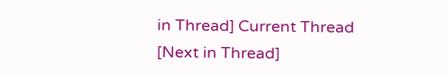in Thread] Current Thread [Next in Thread]